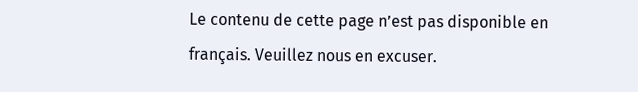Le contenu de cette page n’est pas disponible en français. Veuillez nous en excuser.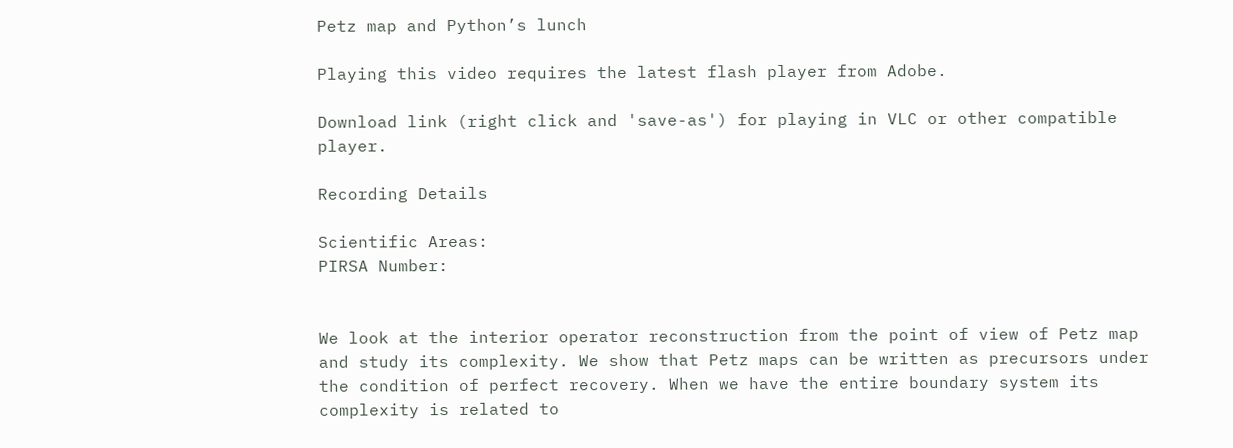Petz map and Python’s lunch

Playing this video requires the latest flash player from Adobe.

Download link (right click and 'save-as') for playing in VLC or other compatible player.

Recording Details

Scientific Areas:
PIRSA Number:


We look at the interior operator reconstruction from the point of view of Petz map and study its complexity. We show that Petz maps can be written as precursors under the condition of perfect recovery. When we have the entire boundary system its complexity is related to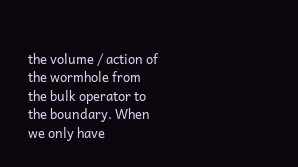the volume / action of the wormhole from the bulk operator to the boundary. When we only have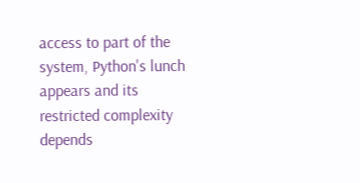access to part of the system, Python's lunch appears and its restricted complexity depends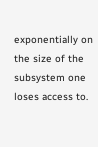exponentially on the size of the subsystem one loses access to.